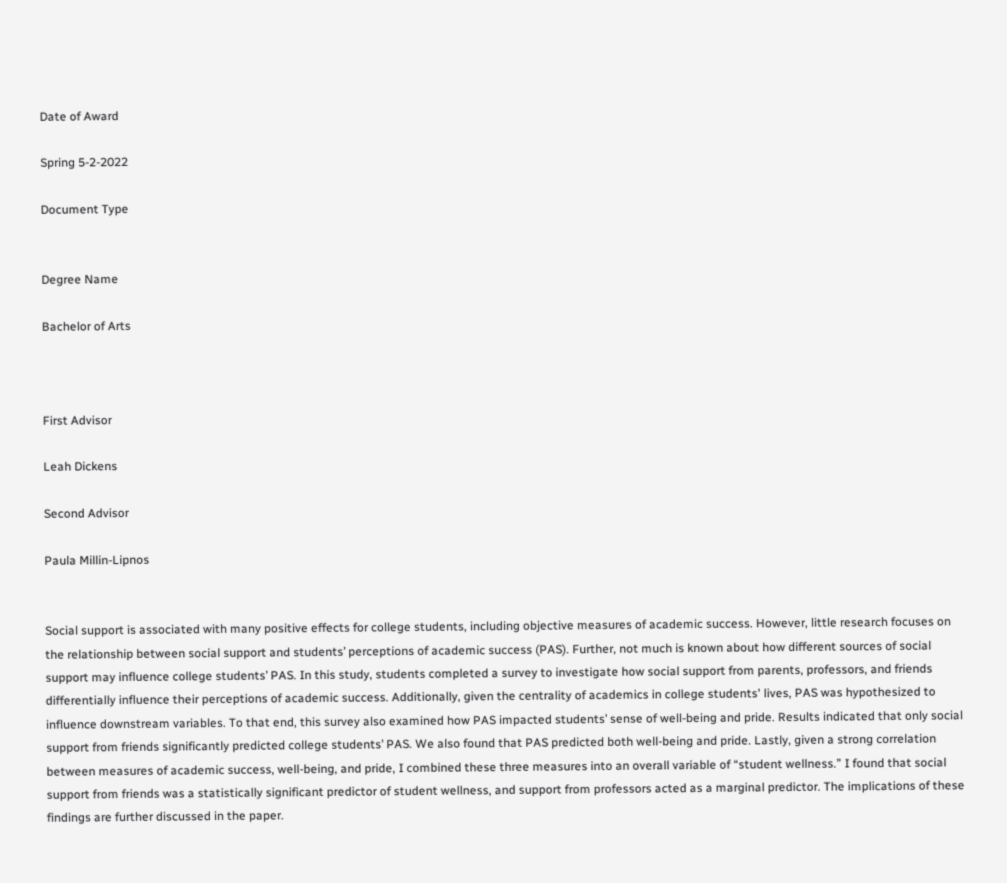Date of Award

Spring 5-2-2022

Document Type


Degree Name

Bachelor of Arts



First Advisor

Leah Dickens

Second Advisor

Paula Millin-Lipnos


Social support is associated with many positive effects for college students, including objective measures of academic success. However, little research focuses on the relationship between social support and students’ perceptions of academic success (PAS). Further, not much is known about how different sources of social support may influence college students’ PAS. In this study, students completed a survey to investigate how social support from parents, professors, and friends differentially influence their perceptions of academic success. Additionally, given the centrality of academics in college students' lives, PAS was hypothesized to influence downstream variables. To that end, this survey also examined how PAS impacted students’ sense of well-being and pride. Results indicated that only social support from friends significantly predicted college students’ PAS. We also found that PAS predicted both well-being and pride. Lastly, given a strong correlation between measures of academic success, well-being, and pride, I combined these three measures into an overall variable of “student wellness.” I found that social support from friends was a statistically significant predictor of student wellness, and support from professors acted as a marginal predictor. The implications of these findings are further discussed in the paper.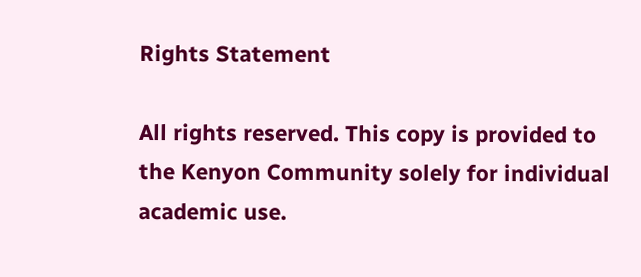Rights Statement

All rights reserved. This copy is provided to the Kenyon Community solely for individual academic use.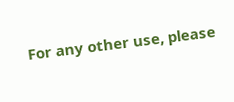For any other use, please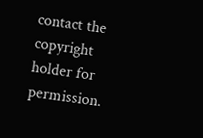contact the copyright holder for permission.